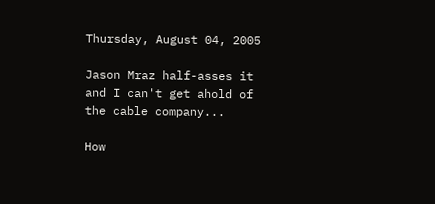Thursday, August 04, 2005

Jason Mraz half-asses it and I can't get ahold of the cable company...

How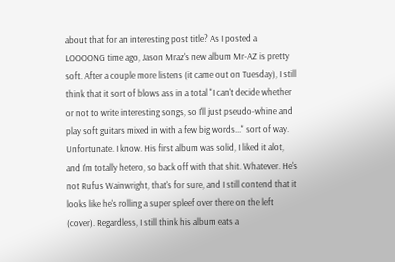about that for an interesting post title? As I posted a LOOOONG time ago, Jason Mraz's new album Mr-AZ is pretty soft. After a couple more listens (it came out on Tuesday), I still think that it sort of blows ass in a total "I can't decide whether or not to write interesting songs, so I'll just pseudo-whine and play soft guitars mixed in with a few big words..." sort of way. Unfortunate. I know. His first album was solid, I liked it alot, and I'm totally hetero, so back off with that shit. Whatever. He's not Rufus Wainwright, that's for sure, and I still contend that it looks like he's rolling a super spleef over there on the left (cover). Regardless, I still think his album eats a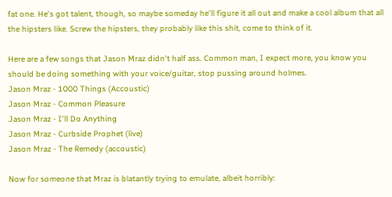fat one. He's got talent, though, so maybe someday he'll figure it all out and make a cool album that all the hipsters like. Screw the hipsters, they probably like this shit, come to think of it.

Here are a few songs that Jason Mraz didn't half ass. Common man, I expect more, you know you should be doing something with your voice/guitar, stop pussing around holmes.
Jason Mraz - 1000 Things (Accoustic)
Jason Mraz - Common Pleasure
Jason Mraz - I'll Do Anything
Jason Mraz - Curbside Prophet (live)
Jason Mraz - The Remedy (accoustic)

Now for someone that Mraz is blatantly trying to emulate, albeit horribly: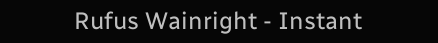Rufus Wainright - Instant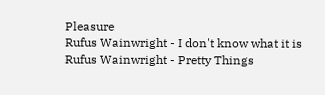Pleasure
Rufus Wainwright - I don't know what it is
Rufus Wainwright - Pretty Things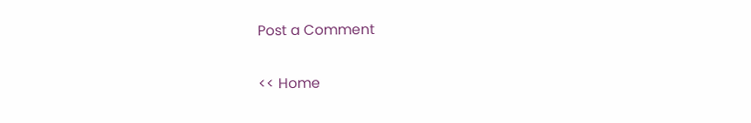Post a Comment

<< Home